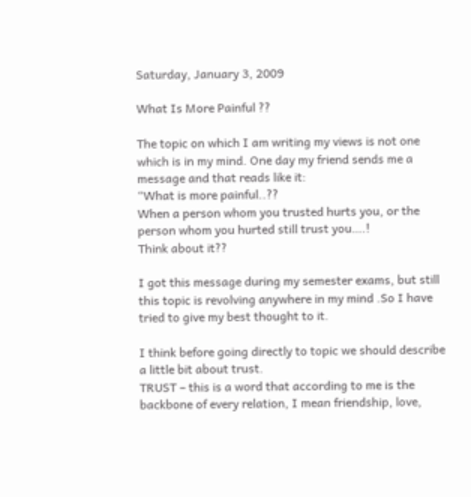Saturday, January 3, 2009

What Is More Painful ??

The topic on which I am writing my views is not one which is in my mind. One day my friend sends me a message and that reads like it:
“What is more painful..??
When a person whom you trusted hurts you, or the person whom you hurted still trust you….!
Think about it??

I got this message during my semester exams, but still this topic is revolving anywhere in my mind .So I have tried to give my best thought to it.

I think before going directly to topic we should describe a little bit about trust.
TRUST – this is a word that according to me is the backbone of every relation, I mean friendship, love,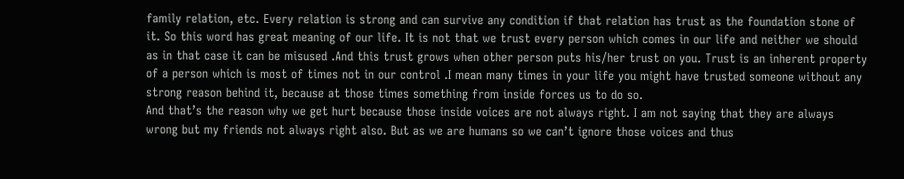family relation, etc. Every relation is strong and can survive any condition if that relation has trust as the foundation stone of it. So this word has great meaning of our life. It is not that we trust every person which comes in our life and neither we should as in that case it can be misused .And this trust grows when other person puts his/her trust on you. Trust is an inherent property of a person which is most of times not in our control .I mean many times in your life you might have trusted someone without any strong reason behind it, because at those times something from inside forces us to do so.
And that’s the reason why we get hurt because those inside voices are not always right. I am not saying that they are always wrong but my friends not always right also. But as we are humans so we can’t ignore those voices and thus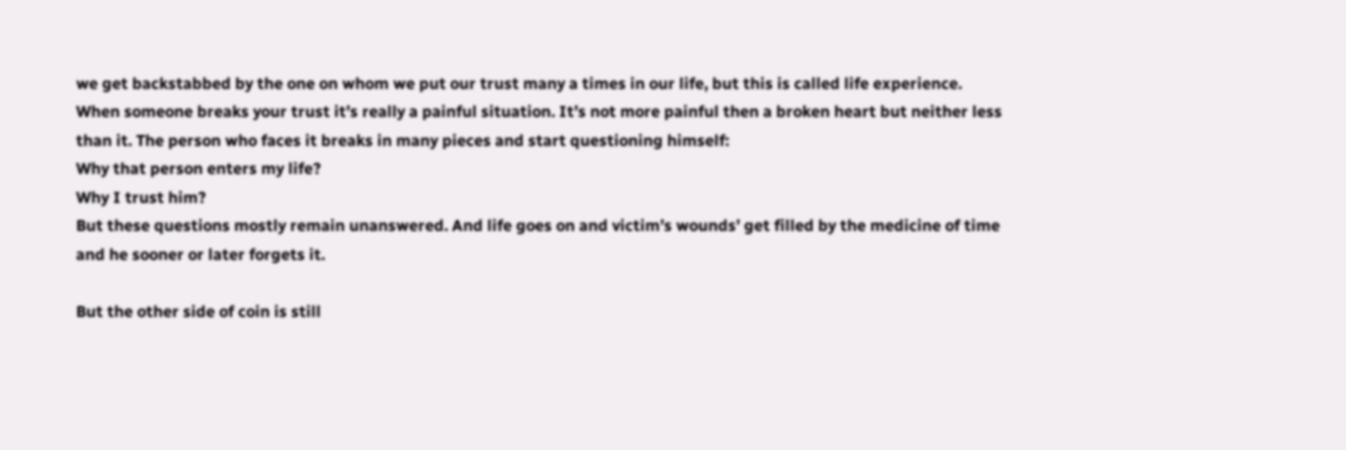we get backstabbed by the one on whom we put our trust many a times in our life, but this is called life experience.
When someone breaks your trust it’s really a painful situation. It’s not more painful then a broken heart but neither less than it. The person who faces it breaks in many pieces and start questioning himself:
Why that person enters my life?
Why I trust him?
But these questions mostly remain unanswered. And life goes on and victim’s wounds’ get filled by the medicine of time and he sooner or later forgets it.

But the other side of coin is still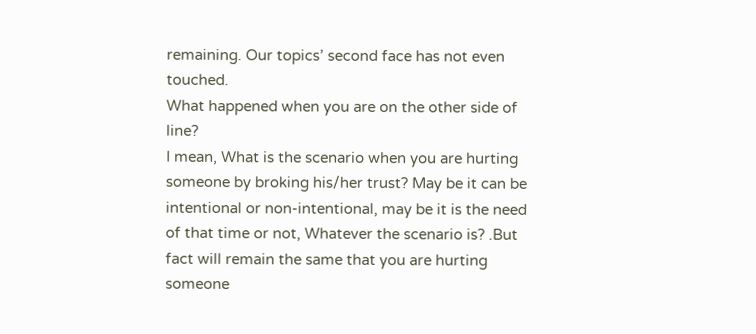remaining. Our topics’ second face has not even touched.
What happened when you are on the other side of line?
I mean, What is the scenario when you are hurting someone by broking his/her trust? May be it can be intentional or non-intentional, may be it is the need of that time or not, Whatever the scenario is? .But fact will remain the same that you are hurting someone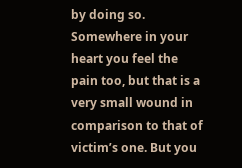by doing so. Somewhere in your heart you feel the pain too, but that is a very small wound in comparison to that of victim’s one. But you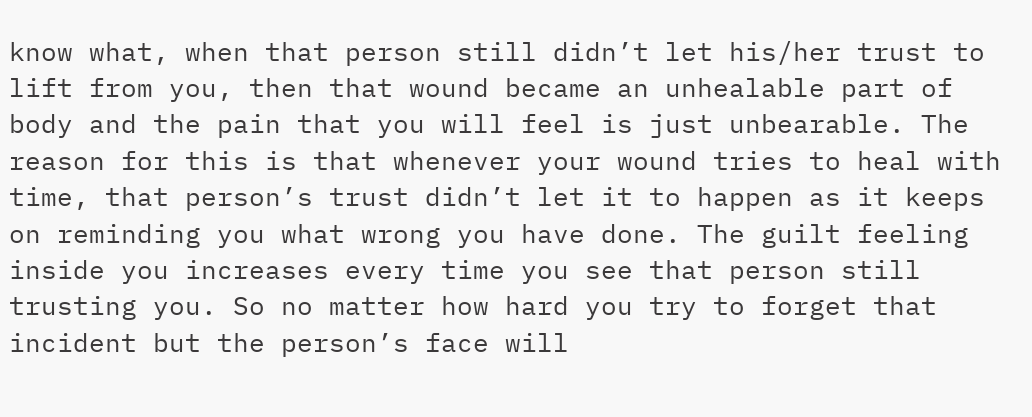know what, when that person still didn’t let his/her trust to lift from you, then that wound became an unhealable part of body and the pain that you will feel is just unbearable. The reason for this is that whenever your wound tries to heal with time, that person’s trust didn’t let it to happen as it keeps on reminding you what wrong you have done. The guilt feeling inside you increases every time you see that person still trusting you. So no matter how hard you try to forget that incident but the person’s face will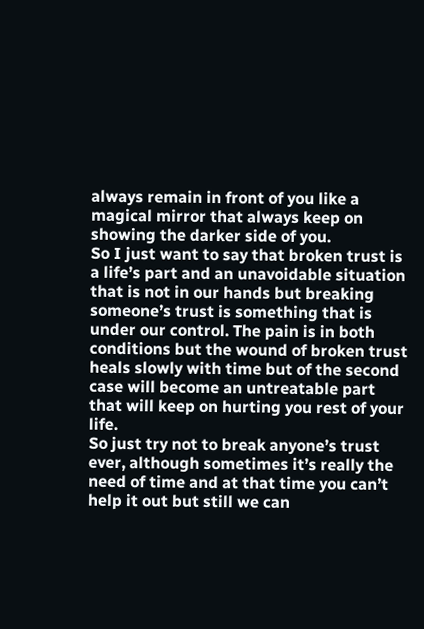always remain in front of you like a magical mirror that always keep on showing the darker side of you.
So I just want to say that broken trust is a life’s part and an unavoidable situation that is not in our hands but breaking someone’s trust is something that is under our control. The pain is in both conditions but the wound of broken trust heals slowly with time but of the second case will become an untreatable part that will keep on hurting you rest of your life.
So just try not to break anyone’s trust ever, although sometimes it’s really the need of time and at that time you can’t help it out but still we can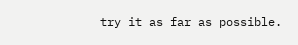try it as far as possible.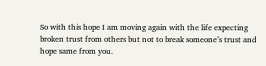So with this hope I am moving again with the life expecting broken trust from others but not to break someone’s trust and hope same from you.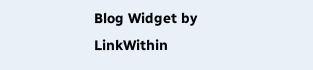Blog Widget by LinkWithin